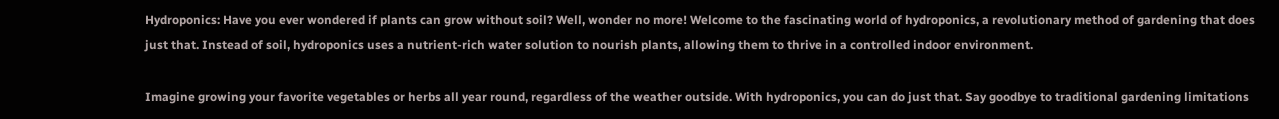Hydroponics: Have you ever wondered if plants can grow without soil? Well, wonder no more! Welcome to the fascinating world of hydroponics, a revolutionary method of gardening that does just that. Instead of soil, hydroponics uses a nutrient-rich water solution to nourish plants, allowing them to thrive in a controlled indoor environment.

Imagine growing your favorite vegetables or herbs all year round, regardless of the weather outside. With hydroponics, you can do just that. Say goodbye to traditional gardening limitations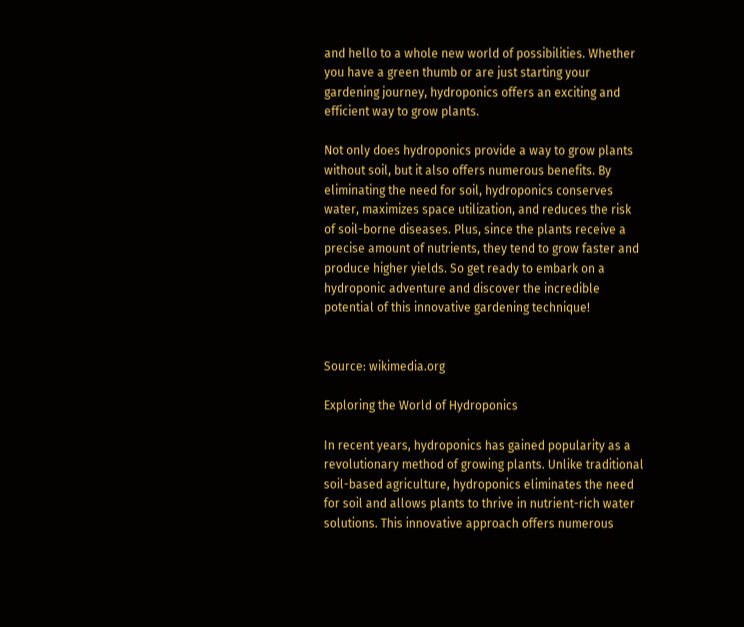and hello to a whole new world of possibilities. Whether you have a green thumb or are just starting your gardening journey, hydroponics offers an exciting and efficient way to grow plants.

Not only does hydroponics provide a way to grow plants without soil, but it also offers numerous benefits. By eliminating the need for soil, hydroponics conserves water, maximizes space utilization, and reduces the risk of soil-borne diseases. Plus, since the plants receive a precise amount of nutrients, they tend to grow faster and produce higher yields. So get ready to embark on a hydroponic adventure and discover the incredible potential of this innovative gardening technique!


Source: wikimedia.org

Exploring the World of Hydroponics

In recent years, hydroponics has gained popularity as a revolutionary method of growing plants. Unlike traditional soil-based agriculture, hydroponics eliminates the need for soil and allows plants to thrive in nutrient-rich water solutions. This innovative approach offers numerous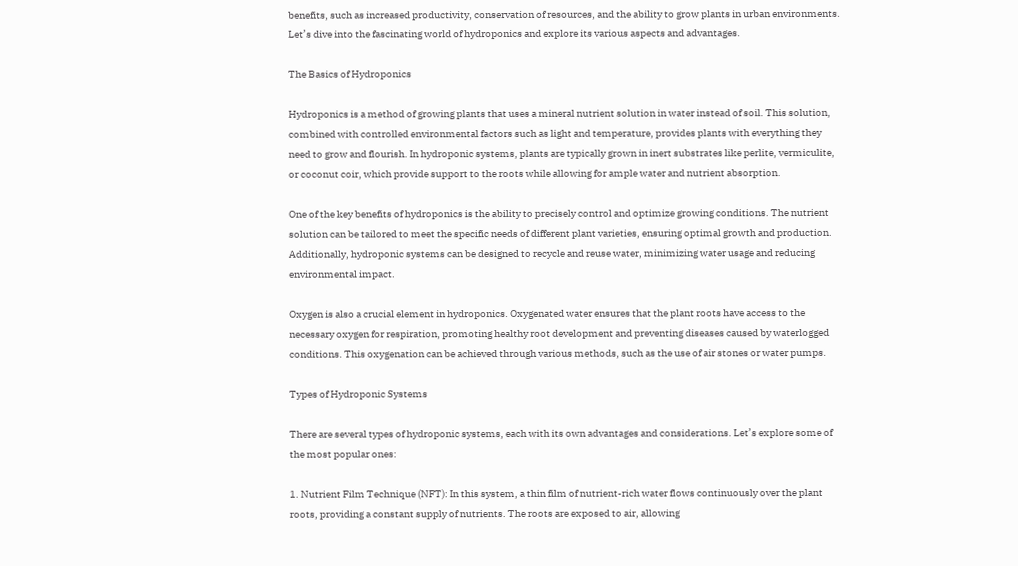benefits, such as increased productivity, conservation of resources, and the ability to grow plants in urban environments. Let’s dive into the fascinating world of hydroponics and explore its various aspects and advantages.

The Basics of Hydroponics

Hydroponics is a method of growing plants that uses a mineral nutrient solution in water instead of soil. This solution, combined with controlled environmental factors such as light and temperature, provides plants with everything they need to grow and flourish. In hydroponic systems, plants are typically grown in inert substrates like perlite, vermiculite, or coconut coir, which provide support to the roots while allowing for ample water and nutrient absorption.

One of the key benefits of hydroponics is the ability to precisely control and optimize growing conditions. The nutrient solution can be tailored to meet the specific needs of different plant varieties, ensuring optimal growth and production. Additionally, hydroponic systems can be designed to recycle and reuse water, minimizing water usage and reducing environmental impact.

Oxygen is also a crucial element in hydroponics. Oxygenated water ensures that the plant roots have access to the necessary oxygen for respiration, promoting healthy root development and preventing diseases caused by waterlogged conditions. This oxygenation can be achieved through various methods, such as the use of air stones or water pumps.

Types of Hydroponic Systems

There are several types of hydroponic systems, each with its own advantages and considerations. Let’s explore some of the most popular ones:

1. Nutrient Film Technique (NFT): In this system, a thin film of nutrient-rich water flows continuously over the plant roots, providing a constant supply of nutrients. The roots are exposed to air, allowing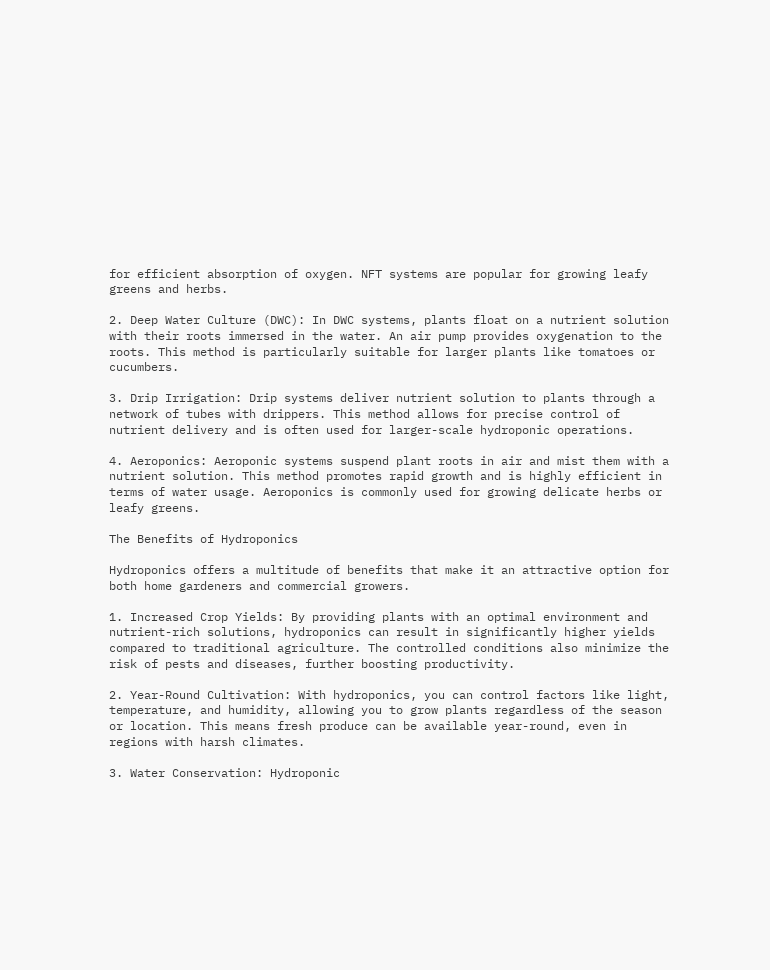for efficient absorption of oxygen. NFT systems are popular for growing leafy greens and herbs.

2. Deep Water Culture (DWC): In DWC systems, plants float on a nutrient solution with their roots immersed in the water. An air pump provides oxygenation to the roots. This method is particularly suitable for larger plants like tomatoes or cucumbers.

3. Drip Irrigation: Drip systems deliver nutrient solution to plants through a network of tubes with drippers. This method allows for precise control of nutrient delivery and is often used for larger-scale hydroponic operations.

4. Aeroponics: Aeroponic systems suspend plant roots in air and mist them with a nutrient solution. This method promotes rapid growth and is highly efficient in terms of water usage. Aeroponics is commonly used for growing delicate herbs or leafy greens.

The Benefits of Hydroponics

Hydroponics offers a multitude of benefits that make it an attractive option for both home gardeners and commercial growers.

1. Increased Crop Yields: By providing plants with an optimal environment and nutrient-rich solutions, hydroponics can result in significantly higher yields compared to traditional agriculture. The controlled conditions also minimize the risk of pests and diseases, further boosting productivity.

2. Year-Round Cultivation: With hydroponics, you can control factors like light, temperature, and humidity, allowing you to grow plants regardless of the season or location. This means fresh produce can be available year-round, even in regions with harsh climates.

3. Water Conservation: Hydroponic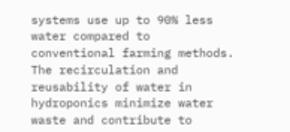systems use up to 90% less water compared to conventional farming methods. The recirculation and reusability of water in hydroponics minimize water waste and contribute to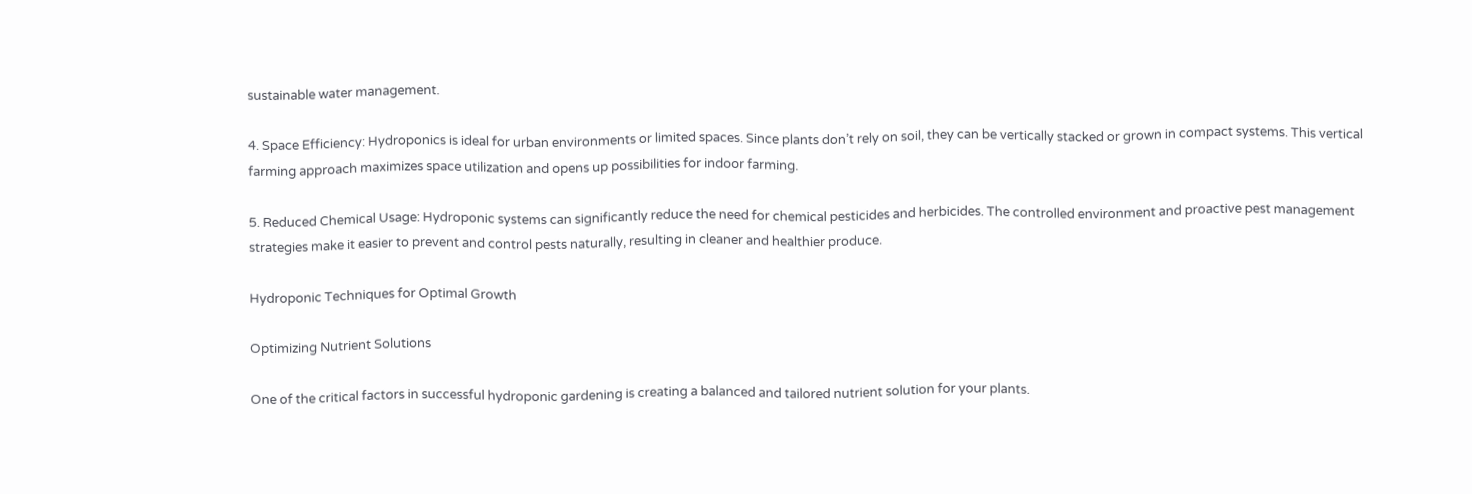sustainable water management.

4. Space Efficiency: Hydroponics is ideal for urban environments or limited spaces. Since plants don’t rely on soil, they can be vertically stacked or grown in compact systems. This vertical farming approach maximizes space utilization and opens up possibilities for indoor farming.

5. Reduced Chemical Usage: Hydroponic systems can significantly reduce the need for chemical pesticides and herbicides. The controlled environment and proactive pest management strategies make it easier to prevent and control pests naturally, resulting in cleaner and healthier produce.

Hydroponic Techniques for Optimal Growth

Optimizing Nutrient Solutions

One of the critical factors in successful hydroponic gardening is creating a balanced and tailored nutrient solution for your plants.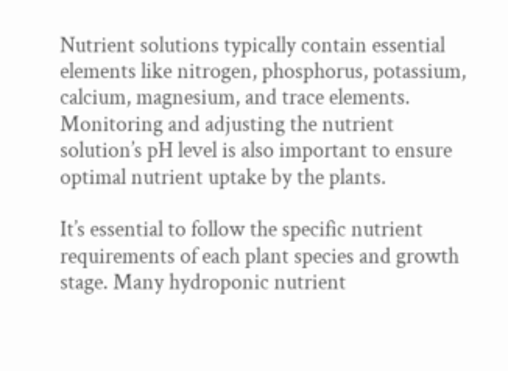Nutrient solutions typically contain essential elements like nitrogen, phosphorus, potassium, calcium, magnesium, and trace elements. Monitoring and adjusting the nutrient solution’s pH level is also important to ensure optimal nutrient uptake by the plants.

It’s essential to follow the specific nutrient requirements of each plant species and growth stage. Many hydroponic nutrient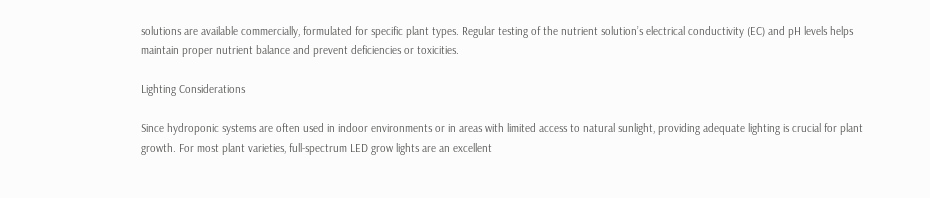solutions are available commercially, formulated for specific plant types. Regular testing of the nutrient solution’s electrical conductivity (EC) and pH levels helps maintain proper nutrient balance and prevent deficiencies or toxicities.

Lighting Considerations

Since hydroponic systems are often used in indoor environments or in areas with limited access to natural sunlight, providing adequate lighting is crucial for plant growth. For most plant varieties, full-spectrum LED grow lights are an excellent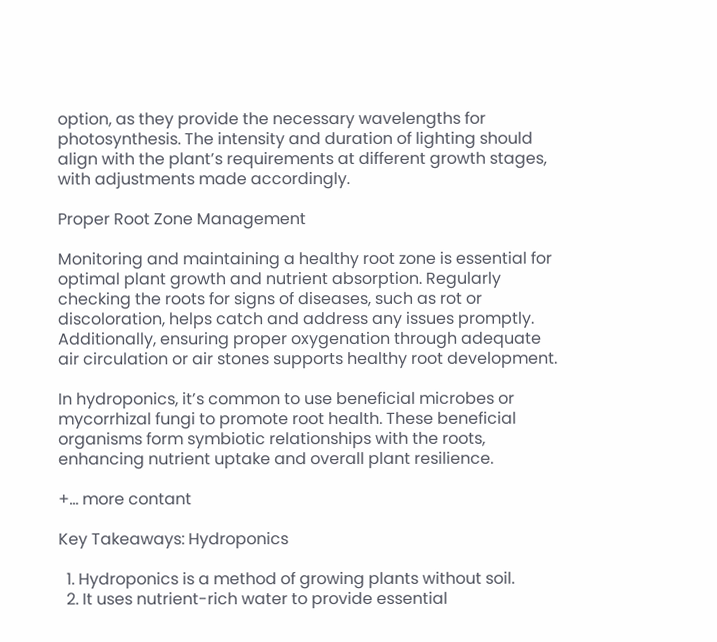option, as they provide the necessary wavelengths for photosynthesis. The intensity and duration of lighting should align with the plant’s requirements at different growth stages, with adjustments made accordingly.

Proper Root Zone Management

Monitoring and maintaining a healthy root zone is essential for optimal plant growth and nutrient absorption. Regularly checking the roots for signs of diseases, such as rot or discoloration, helps catch and address any issues promptly. Additionally, ensuring proper oxygenation through adequate air circulation or air stones supports healthy root development.

In hydroponics, it’s common to use beneficial microbes or mycorrhizal fungi to promote root health. These beneficial organisms form symbiotic relationships with the roots, enhancing nutrient uptake and overall plant resilience.

+… more contant

Key Takeaways: Hydroponics

  1. Hydroponics is a method of growing plants without soil.
  2. It uses nutrient-rich water to provide essential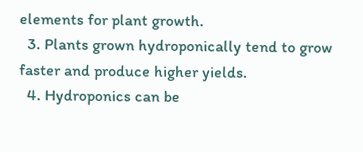elements for plant growth.
  3. Plants grown hydroponically tend to grow faster and produce higher yields.
  4. Hydroponics can be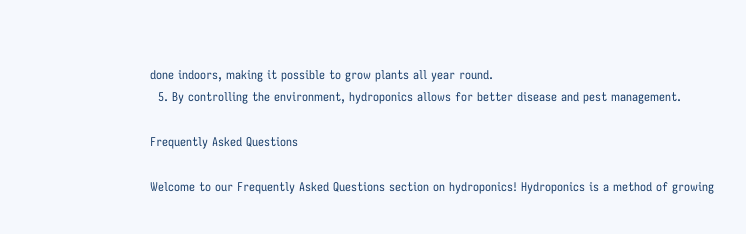done indoors, making it possible to grow plants all year round.
  5. By controlling the environment, hydroponics allows for better disease and pest management.

Frequently Asked Questions

Welcome to our Frequently Asked Questions section on hydroponics! Hydroponics is a method of growing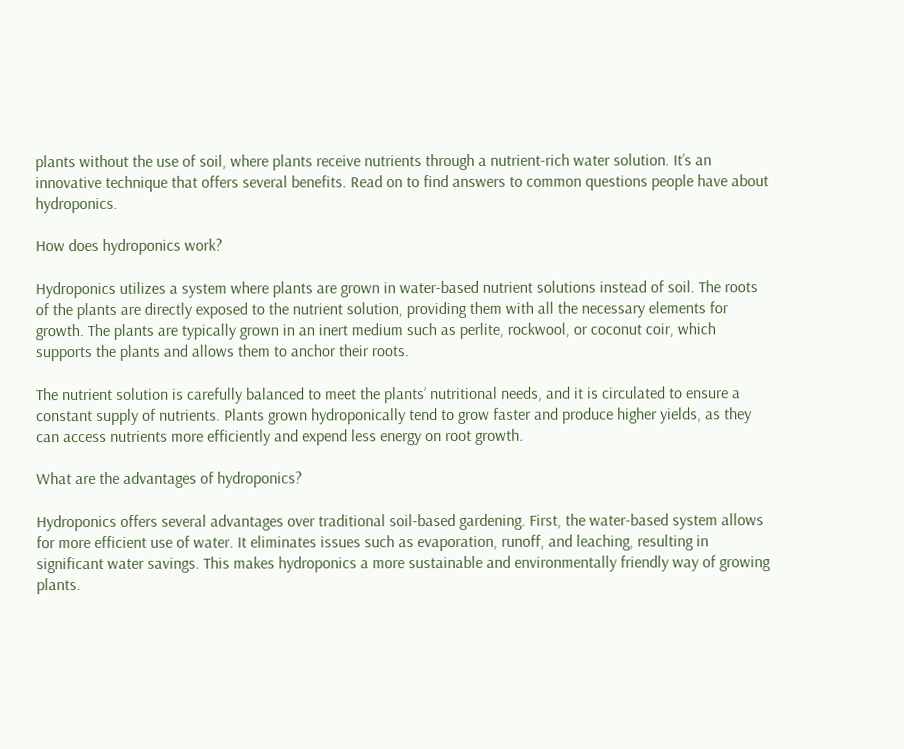plants without the use of soil, where plants receive nutrients through a nutrient-rich water solution. It’s an innovative technique that offers several benefits. Read on to find answers to common questions people have about hydroponics.

How does hydroponics work?

Hydroponics utilizes a system where plants are grown in water-based nutrient solutions instead of soil. The roots of the plants are directly exposed to the nutrient solution, providing them with all the necessary elements for growth. The plants are typically grown in an inert medium such as perlite, rockwool, or coconut coir, which supports the plants and allows them to anchor their roots.

The nutrient solution is carefully balanced to meet the plants’ nutritional needs, and it is circulated to ensure a constant supply of nutrients. Plants grown hydroponically tend to grow faster and produce higher yields, as they can access nutrients more efficiently and expend less energy on root growth.

What are the advantages of hydroponics?

Hydroponics offers several advantages over traditional soil-based gardening. First, the water-based system allows for more efficient use of water. It eliminates issues such as evaporation, runoff, and leaching, resulting in significant water savings. This makes hydroponics a more sustainable and environmentally friendly way of growing plants.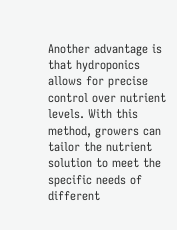Another advantage is that hydroponics allows for precise control over nutrient levels. With this method, growers can tailor the nutrient solution to meet the specific needs of different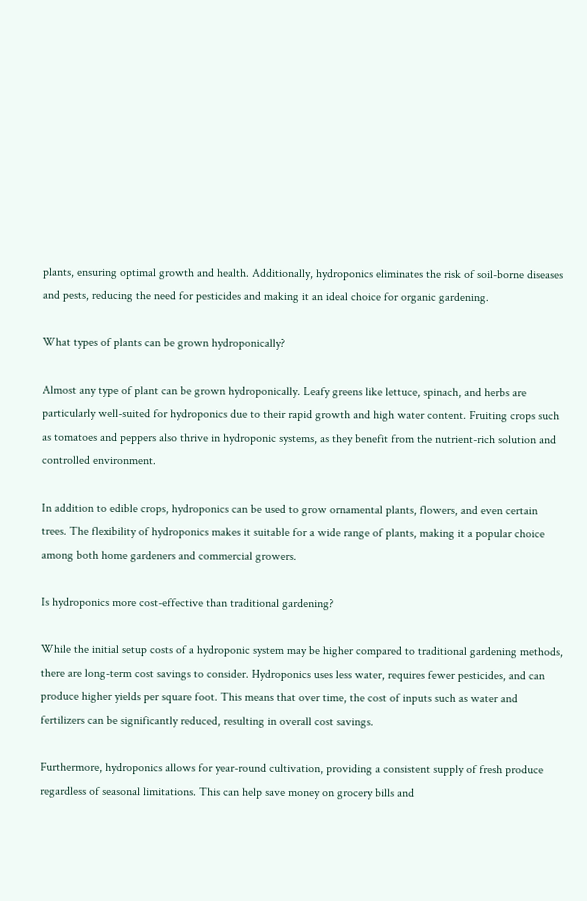plants, ensuring optimal growth and health. Additionally, hydroponics eliminates the risk of soil-borne diseases and pests, reducing the need for pesticides and making it an ideal choice for organic gardening.

What types of plants can be grown hydroponically?

Almost any type of plant can be grown hydroponically. Leafy greens like lettuce, spinach, and herbs are particularly well-suited for hydroponics due to their rapid growth and high water content. Fruiting crops such as tomatoes and peppers also thrive in hydroponic systems, as they benefit from the nutrient-rich solution and controlled environment.

In addition to edible crops, hydroponics can be used to grow ornamental plants, flowers, and even certain trees. The flexibility of hydroponics makes it suitable for a wide range of plants, making it a popular choice among both home gardeners and commercial growers.

Is hydroponics more cost-effective than traditional gardening?

While the initial setup costs of a hydroponic system may be higher compared to traditional gardening methods, there are long-term cost savings to consider. Hydroponics uses less water, requires fewer pesticides, and can produce higher yields per square foot. This means that over time, the cost of inputs such as water and fertilizers can be significantly reduced, resulting in overall cost savings.

Furthermore, hydroponics allows for year-round cultivation, providing a consistent supply of fresh produce regardless of seasonal limitations. This can help save money on grocery bills and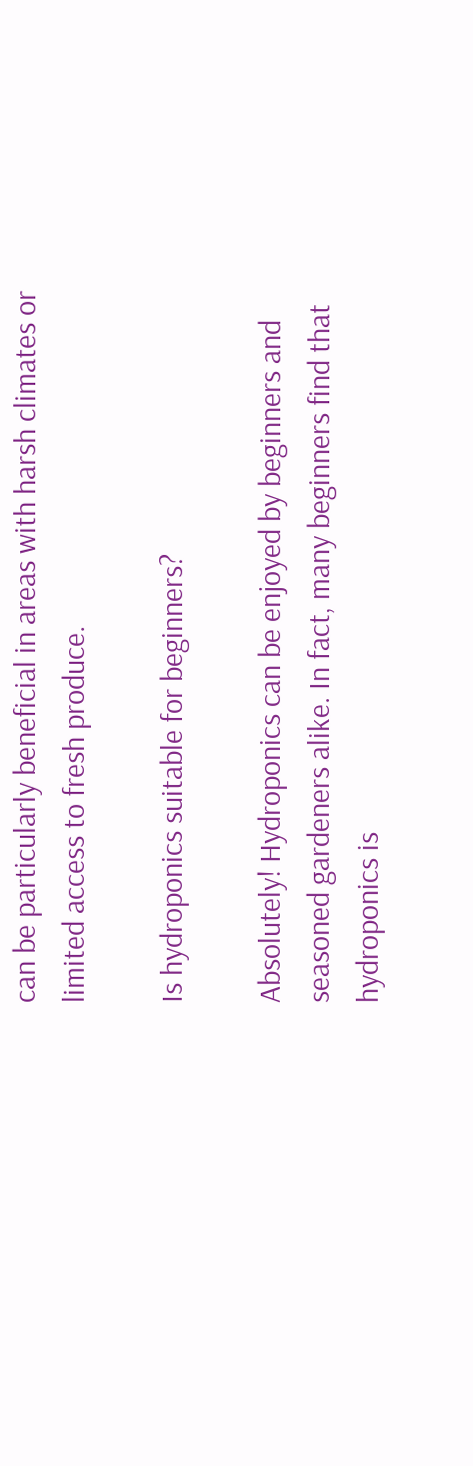can be particularly beneficial in areas with harsh climates or limited access to fresh produce.

Is hydroponics suitable for beginners?

Absolutely! Hydroponics can be enjoyed by beginners and seasoned gardeners alike. In fact, many beginners find that hydroponics is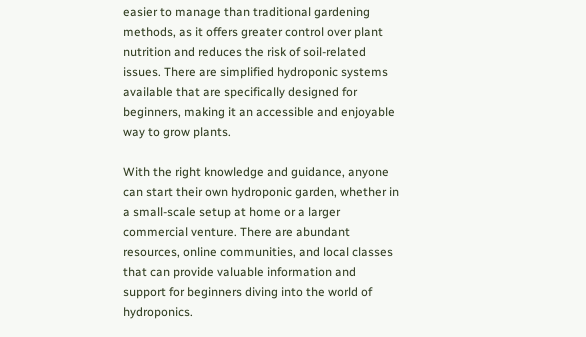easier to manage than traditional gardening methods, as it offers greater control over plant nutrition and reduces the risk of soil-related issues. There are simplified hydroponic systems available that are specifically designed for beginners, making it an accessible and enjoyable way to grow plants.

With the right knowledge and guidance, anyone can start their own hydroponic garden, whether in a small-scale setup at home or a larger commercial venture. There are abundant resources, online communities, and local classes that can provide valuable information and support for beginners diving into the world of hydroponics.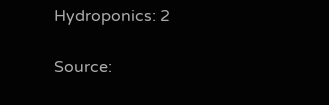Hydroponics: 2

Source: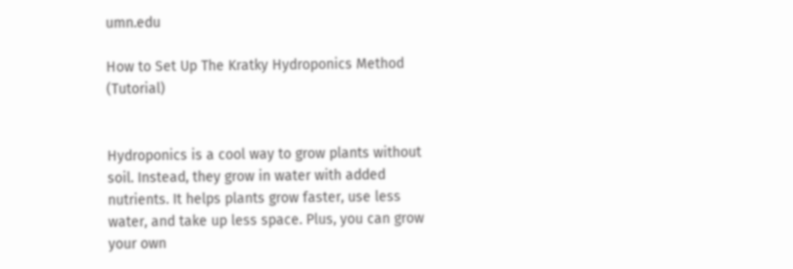umn.edu

How to Set Up The Kratky Hydroponics Method (Tutorial)


Hydroponics is a cool way to grow plants without soil. Instead, they grow in water with added nutrients. It helps plants grow faster, use less water, and take up less space. Plus, you can grow your own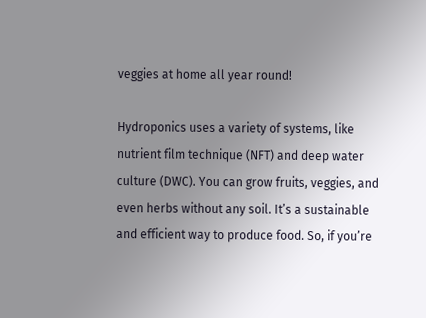veggies at home all year round!

Hydroponics uses a variety of systems, like nutrient film technique (NFT) and deep water culture (DWC). You can grow fruits, veggies, and even herbs without any soil. It’s a sustainable and efficient way to produce food. So, if you’re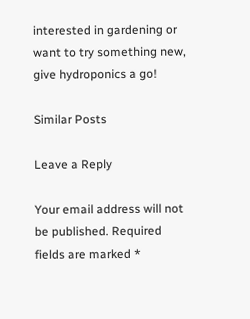interested in gardening or want to try something new, give hydroponics a go!

Similar Posts

Leave a Reply

Your email address will not be published. Required fields are marked *